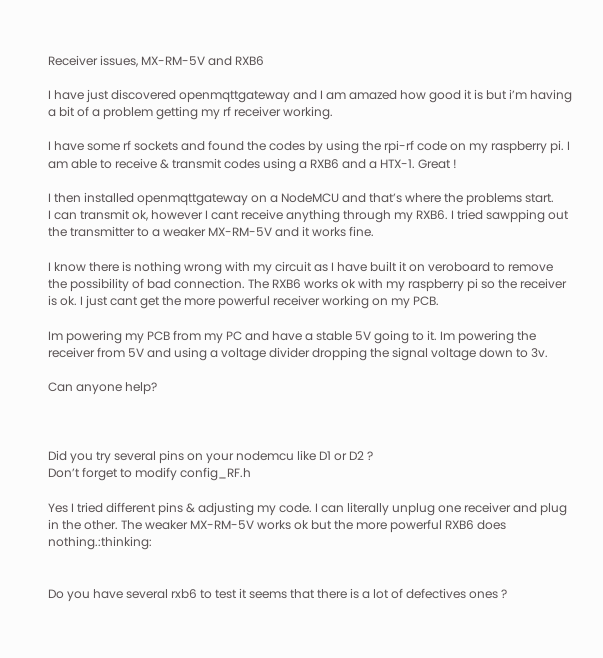Receiver issues, MX-RM-5V and RXB6

I have just discovered openmqttgateway and I am amazed how good it is but i’m having a bit of a problem getting my rf receiver working.

I have some rf sockets and found the codes by using the rpi-rf code on my raspberry pi. I am able to receive & transmit codes using a RXB6 and a HTX-1. Great !

I then installed openmqttgateway on a NodeMCU and that’s where the problems start.
I can transmit ok, however I cant receive anything through my RXB6. I tried sawpping out the transmitter to a weaker MX-RM-5V and it works fine.

I know there is nothing wrong with my circuit as I have built it on veroboard to remove the possibility of bad connection. The RXB6 works ok with my raspberry pi so the receiver is ok. I just cant get the more powerful receiver working on my PCB.

Im powering my PCB from my PC and have a stable 5V going to it. Im powering the receiver from 5V and using a voltage divider dropping the signal voltage down to 3v.

Can anyone help?



Did you try several pins on your nodemcu like D1 or D2 ?
Don’t forget to modify config_RF.h

Yes I tried different pins & adjusting my code. I can literally unplug one receiver and plug in the other. The weaker MX-RM-5V works ok but the more powerful RXB6 does nothing.:thinking:


Do you have several rxb6 to test it seems that there is a lot of defectives ones ?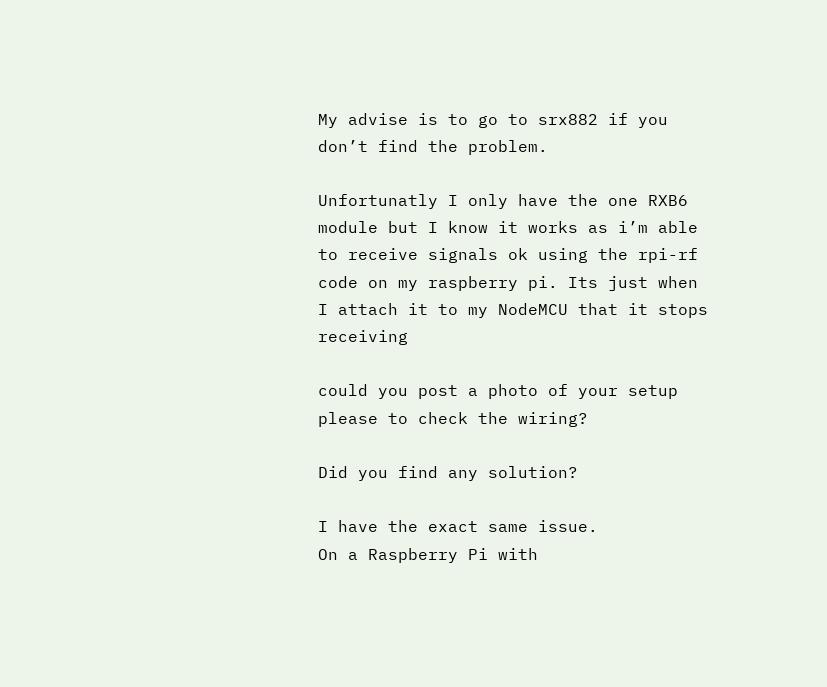My advise is to go to srx882 if you don’t find the problem.

Unfortunatly I only have the one RXB6 module but I know it works as i’m able to receive signals ok using the rpi-rf code on my raspberry pi. Its just when I attach it to my NodeMCU that it stops receiving

could you post a photo of your setup please to check the wiring?

Did you find any solution?

I have the exact same issue.
On a Raspberry Pi with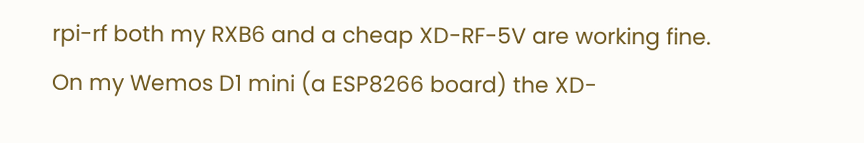rpi-rf both my RXB6 and a cheap XD-RF-5V are working fine.
On my Wemos D1 mini (a ESP8266 board) the XD-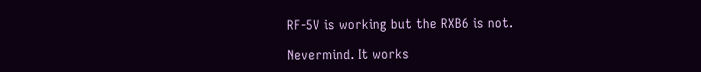RF-5V is working but the RXB6 is not.

Nevermind. It works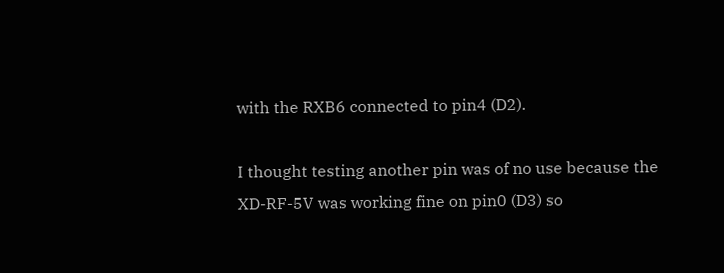with the RXB6 connected to pin4 (D2).

I thought testing another pin was of no use because the XD-RF-5V was working fine on pin0 (D3) so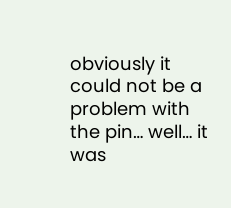obviously it could not be a problem with the pin… well… it was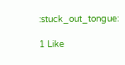:stuck_out_tongue:

1 Like